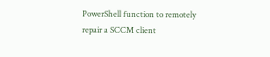PowerShell function to remotely repair a SCCM client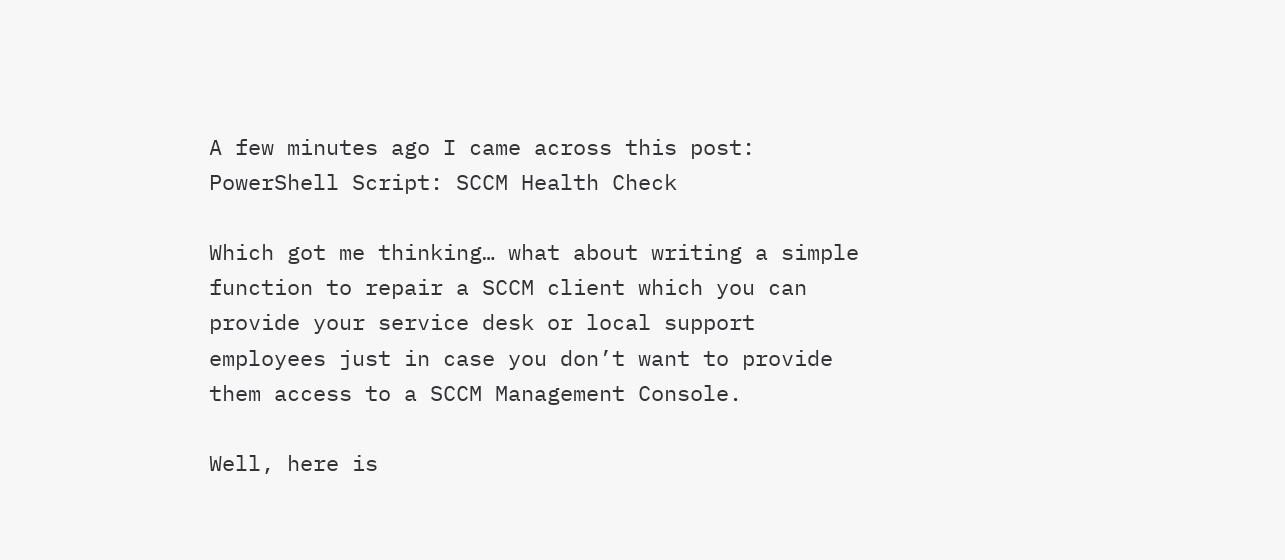A few minutes ago I came across this post: PowerShell Script: SCCM Health Check

Which got me thinking… what about writing a simple function to repair a SCCM client which you can provide your service desk or local support employees just in case you don’t want to provide them access to a SCCM Management Console.

Well, here is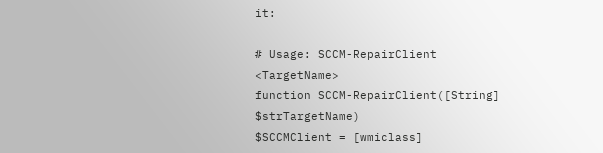it:

# Usage: SCCM-RepairClient <TargetName>
function SCCM-RepairClient([String] $strTargetName)
$SCCMClient = [wmiclass]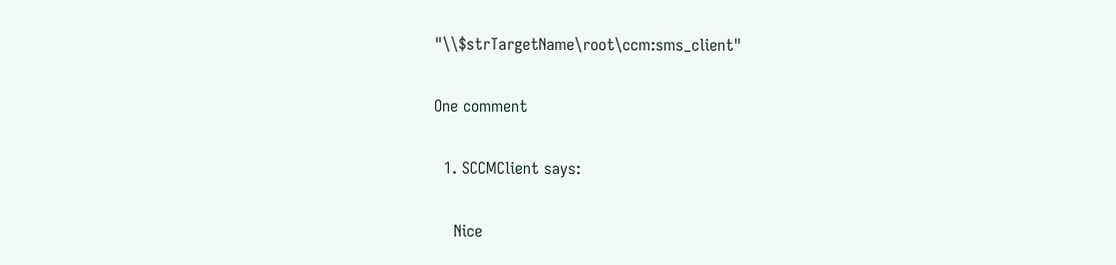"\\$strTargetName\root\ccm:sms_client"

One comment

  1. SCCMClient says:

    Nice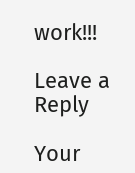work!!!

Leave a Reply

Your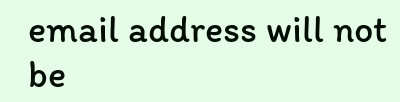email address will not be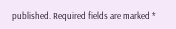published. Required fields are marked *